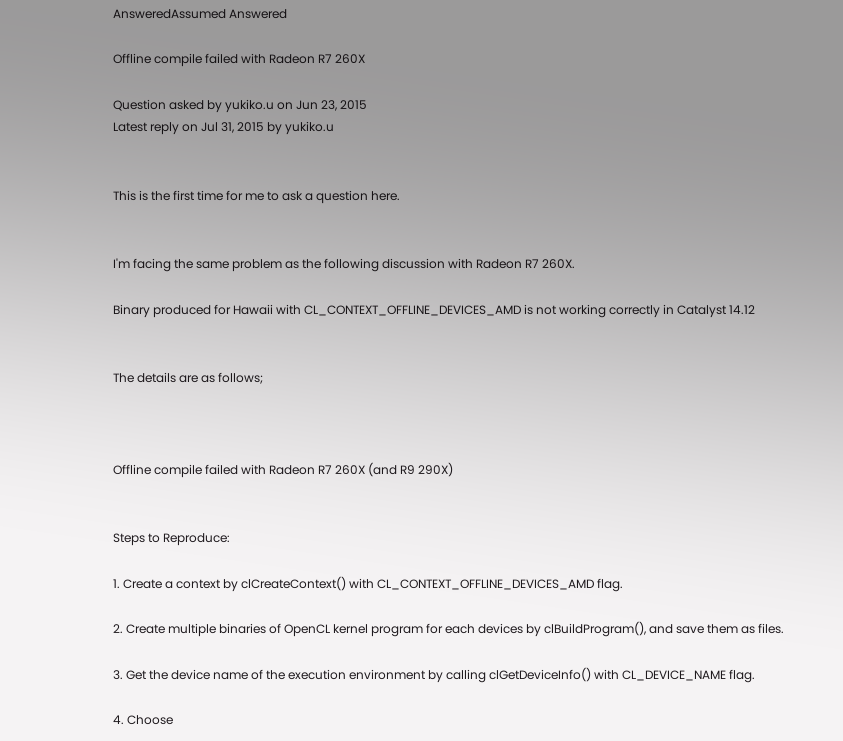AnsweredAssumed Answered

Offline compile failed with Radeon R7 260X

Question asked by yukiko.u on Jun 23, 2015
Latest reply on Jul 31, 2015 by yukiko.u


This is the first time for me to ask a question here.


I'm facing the same problem as the following discussion with Radeon R7 260X.

Binary produced for Hawaii with CL_CONTEXT_OFFLINE_DEVICES_AMD is not working correctly in Catalyst 14.12


The details are as follows;



Offline compile failed with Radeon R7 260X (and R9 290X)


Steps to Reproduce:

1. Create a context by clCreateContext() with CL_CONTEXT_OFFLINE_DEVICES_AMD flag.

2. Create multiple binaries of OpenCL kernel program for each devices by clBuildProgram(), and save them as files.

3. Get the device name of the execution environment by calling clGetDeviceInfo() with CL_DEVICE_NAME flag.

4. Choose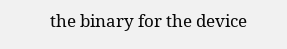the binary for the device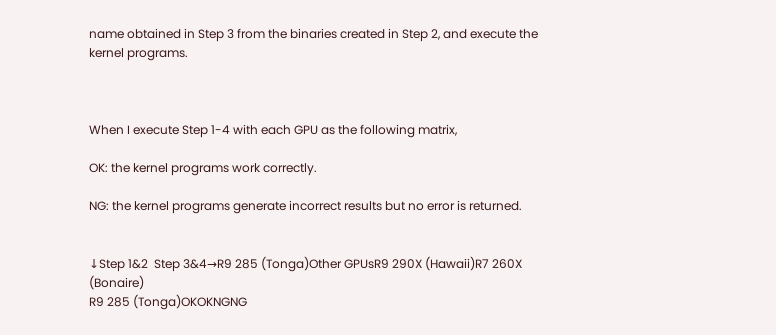name obtained in Step 3 from the binaries created in Step 2, and execute the kernel programs.



When I execute Step 1-4 with each GPU as the following matrix,

OK: the kernel programs work correctly.

NG: the kernel programs generate incorrect results but no error is returned.


↓Step 1&2  Step 3&4→R9 285 (Tonga)Other GPUsR9 290X (Hawaii)R7 260X (Bonaire)
R9 285 (Tonga)OKOKNGNG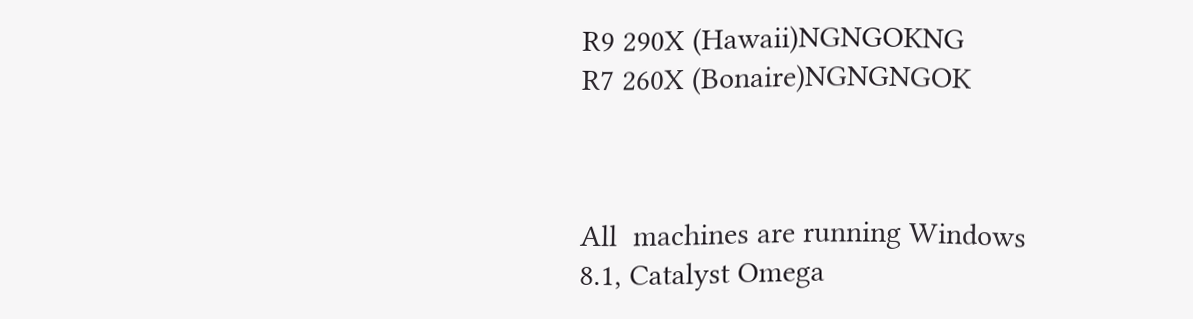R9 290X (Hawaii)NGNGOKNG
R7 260X (Bonaire)NGNGNGOK



All  machines are running Windows 8.1, Catalyst Omega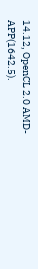14.12, OpenCL 2.0 AMD-APP(1642.5).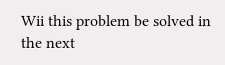Wii this problem be solved in the next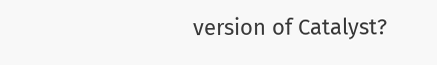version of Catalyst?